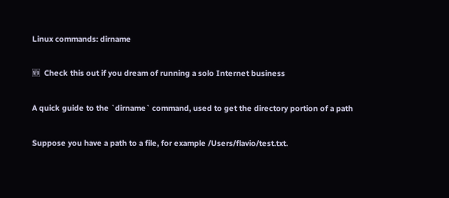Linux commands: dirname

🆕  Check this out if you dream of running a solo Internet business

A quick guide to the `dirname` command, used to get the directory portion of a path

Suppose you have a path to a file, for example /Users/flavio/test.txt.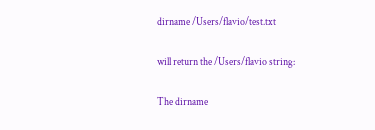dirname /Users/flavio/test.txt

will return the /Users/flavio string:

The dirname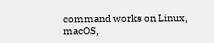command works on Linux, macOS,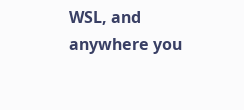WSL, and anywhere you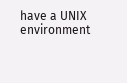have a UNIX environment